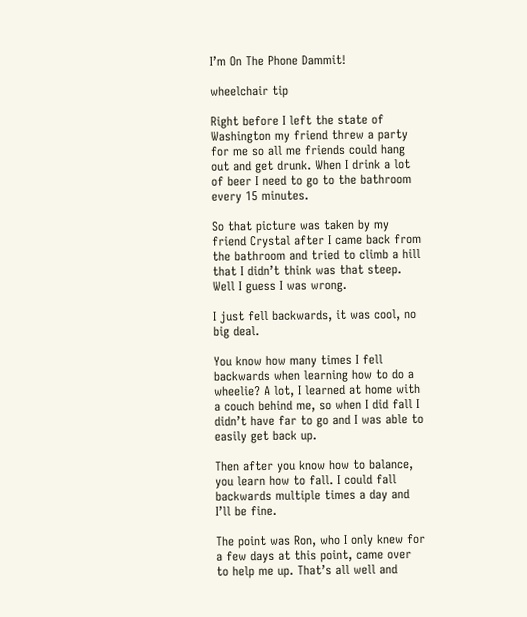I’m On The Phone Dammit!

wheelchair tip

Right before I left the state of Washington my friend threw a party for me so all me friends could hang out and get drunk. When I drink a lot of beer I need to go to the bathroom every 15 minutes.

So that picture was taken by my friend Crystal after I came back from the bathroom and tried to climb a hill that I didn’t think was that steep. Well I guess I was wrong.

I just fell backwards, it was cool, no big deal.

You know how many times I fell backwards when learning how to do a wheelie? A lot, I learned at home with a couch behind me, so when I did fall I didn’t have far to go and I was able to easily get back up.

Then after you know how to balance, you learn how to fall. I could fall backwards multiple times a day and I’ll be fine.

The point was Ron, who I only knew for a few days at this point, came over to help me up. That’s all well and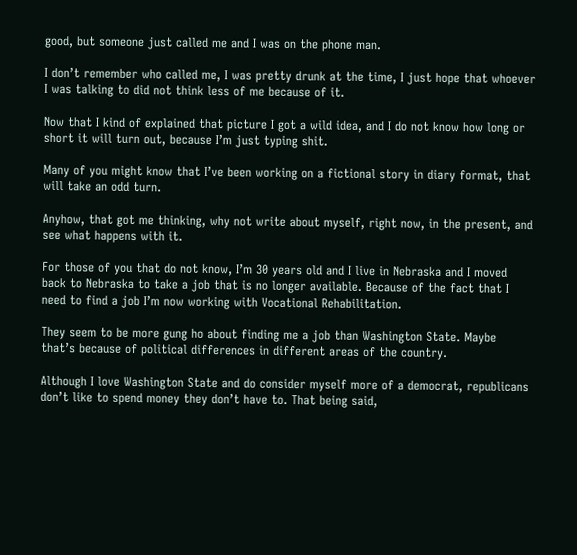good, but someone just called me and I was on the phone man.

I don’t remember who called me, I was pretty drunk at the time, I just hope that whoever I was talking to did not think less of me because of it.

Now that I kind of explained that picture I got a wild idea, and I do not know how long or short it will turn out, because I’m just typing shit.

Many of you might know that I’ve been working on a fictional story in diary format, that will take an odd turn.

Anyhow, that got me thinking, why not write about myself, right now, in the present, and see what happens with it.

For those of you that do not know, I’m 30 years old and I live in Nebraska and I moved back to Nebraska to take a job that is no longer available. Because of the fact that I need to find a job I’m now working with Vocational Rehabilitation.

They seem to be more gung ho about finding me a job than Washington State. Maybe that’s because of political differences in different areas of the country.

Although I love Washington State and do consider myself more of a democrat, republicans don’t like to spend money they don’t have to. That being said,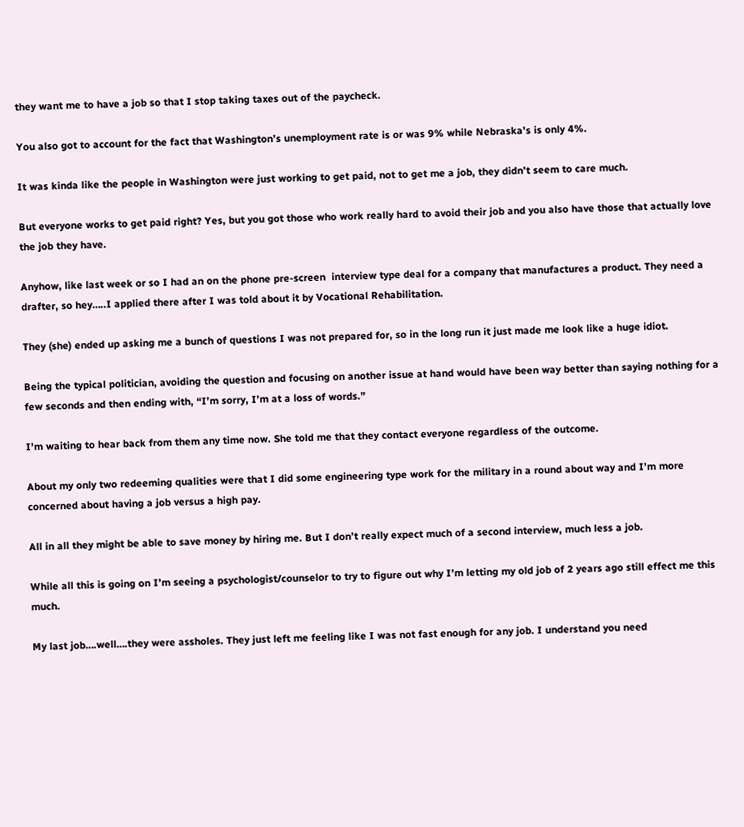they want me to have a job so that I stop taking taxes out of the paycheck.

You also got to account for the fact that Washington’s unemployment rate is or was 9% while Nebraska’s is only 4%.

It was kinda like the people in Washington were just working to get paid, not to get me a job, they didn’t seem to care much.

But everyone works to get paid right? Yes, but you got those who work really hard to avoid their job and you also have those that actually love the job they have.

Anyhow, like last week or so I had an on the phone pre-screen  interview type deal for a company that manufactures a product. They need a drafter, so hey…..I applied there after I was told about it by Vocational Rehabilitation.

They (she) ended up asking me a bunch of questions I was not prepared for, so in the long run it just made me look like a huge idiot.

Being the typical politician, avoiding the question and focusing on another issue at hand would have been way better than saying nothing for a few seconds and then ending with, “I’m sorry, I’m at a loss of words.”

I’m waiting to hear back from them any time now. She told me that they contact everyone regardless of the outcome.

About my only two redeeming qualities were that I did some engineering type work for the military in a round about way and I’m more concerned about having a job versus a high pay.

All in all they might be able to save money by hiring me. But I don’t really expect much of a second interview, much less a job.

While all this is going on I’m seeing a psychologist/counselor to try to figure out why I’m letting my old job of 2 years ago still effect me this much.

My last job….well….they were assholes. They just left me feeling like I was not fast enough for any job. I understand you need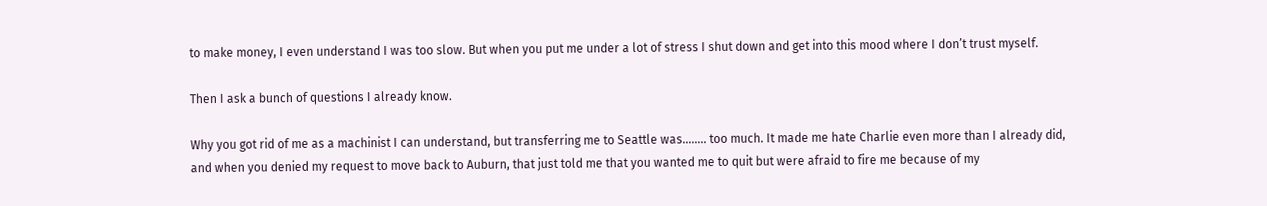to make money, I even understand I was too slow. But when you put me under a lot of stress I shut down and get into this mood where I don’t trust myself.

Then I ask a bunch of questions I already know.

Why you got rid of me as a machinist I can understand, but transferring me to Seattle was…….. too much. It made me hate Charlie even more than I already did, and when you denied my request to move back to Auburn, that just told me that you wanted me to quit but were afraid to fire me because of my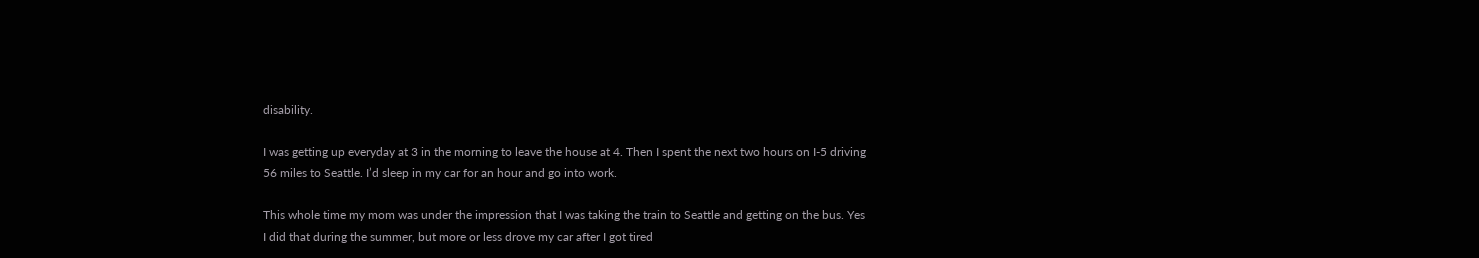disability.

I was getting up everyday at 3 in the morning to leave the house at 4. Then I spent the next two hours on I-5 driving 56 miles to Seattle. I’d sleep in my car for an hour and go into work.

This whole time my mom was under the impression that I was taking the train to Seattle and getting on the bus. Yes I did that during the summer, but more or less drove my car after I got tired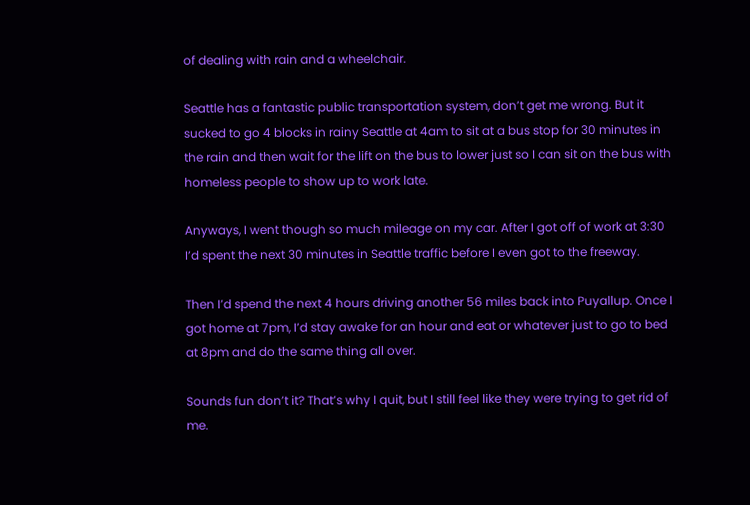of dealing with rain and a wheelchair.

Seattle has a fantastic public transportation system, don’t get me wrong. But it sucked to go 4 blocks in rainy Seattle at 4am to sit at a bus stop for 30 minutes in the rain and then wait for the lift on the bus to lower just so I can sit on the bus with homeless people to show up to work late.

Anyways, I went though so much mileage on my car. After I got off of work at 3:30 I’d spent the next 30 minutes in Seattle traffic before I even got to the freeway.

Then I’d spend the next 4 hours driving another 56 miles back into Puyallup. Once I got home at 7pm, I’d stay awake for an hour and eat or whatever just to go to bed at 8pm and do the same thing all over.

Sounds fun don’t it? That’s why I quit, but I still feel like they were trying to get rid of me.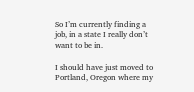So I’m currently finding a job, in a state I really don’t want to be in.

I should have just moved to Portland, Oregon where my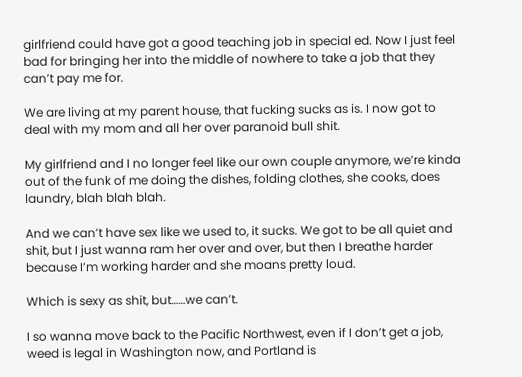girlfriend could have got a good teaching job in special ed. Now I just feel bad for bringing her into the middle of nowhere to take a job that they can’t pay me for.

We are living at my parent house, that fucking sucks as is. I now got to deal with my mom and all her over paranoid bull shit.

My girlfriend and I no longer feel like our own couple anymore, we’re kinda out of the funk of me doing the dishes, folding clothes, she cooks, does laundry, blah blah blah.

And we can’t have sex like we used to, it sucks. We got to be all quiet and shit, but I just wanna ram her over and over, but then I breathe harder because I’m working harder and she moans pretty loud.

Which is sexy as shit, but……we can’t.

I so wanna move back to the Pacific Northwest, even if I don’t get a job, weed is legal in Washington now, and Portland is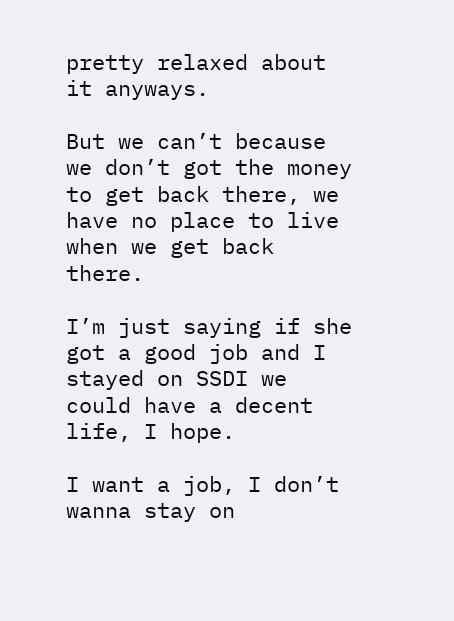pretty relaxed about it anyways.

But we can’t because we don’t got the money to get back there, we have no place to live when we get back there.

I’m just saying if she got a good job and I stayed on SSDI we could have a decent life, I hope.

I want a job, I don’t wanna stay on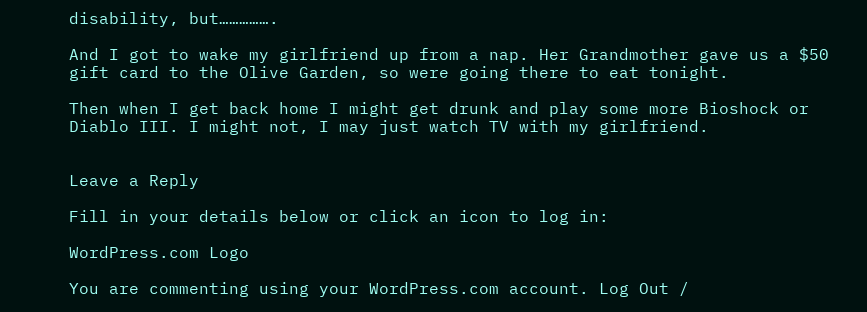disability, but…………….

And I got to wake my girlfriend up from a nap. Her Grandmother gave us a $50 gift card to the Olive Garden, so were going there to eat tonight.

Then when I get back home I might get drunk and play some more Bioshock or Diablo III. I might not, I may just watch TV with my girlfriend.


Leave a Reply

Fill in your details below or click an icon to log in:

WordPress.com Logo

You are commenting using your WordPress.com account. Log Out /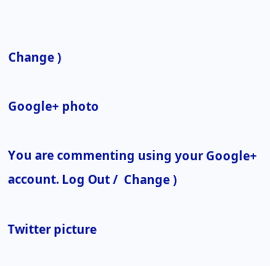Change )

Google+ photo

You are commenting using your Google+ account. Log Out /  Change )

Twitter picture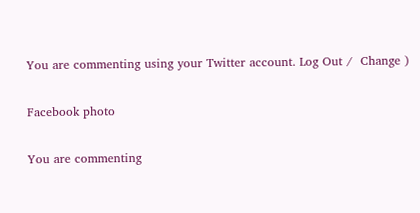You are commenting using your Twitter account. Log Out /  Change )

Facebook photo

You are commenting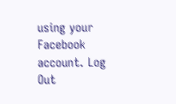using your Facebook account. Log Out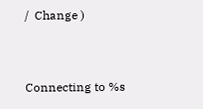/  Change )


Connecting to %s